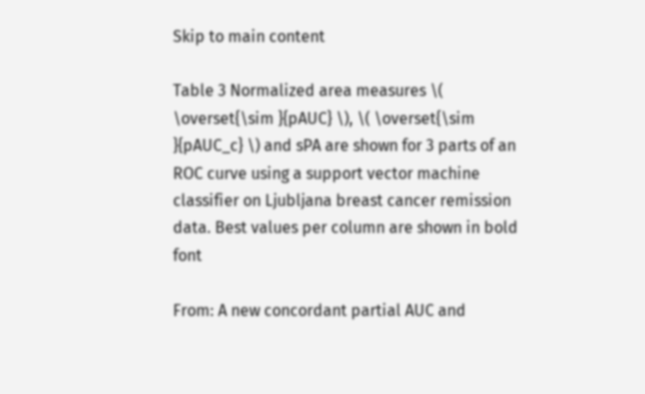Skip to main content

Table 3 Normalized area measures \( \overset{\sim }{pAUC} \), \( \overset{\sim }{pAUC_c} \) and sPA are shown for 3 parts of an ROC curve using a support vector machine classifier on Ljubljana breast cancer remission data. Best values per column are shown in bold font

From: A new concordant partial AUC and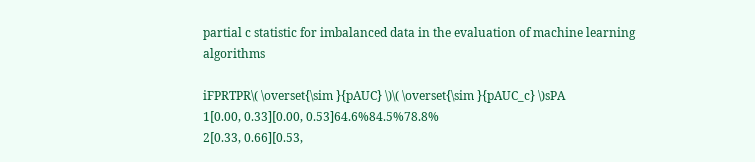partial c statistic for imbalanced data in the evaluation of machine learning algorithms

iFPRTPR\( \overset{\sim }{pAUC} \)\( \overset{\sim }{pAUC_c} \)sPA
1[0.00, 0.33][0.00, 0.53]64.6%84.5%78.8%
2[0.33, 0.66][0.53,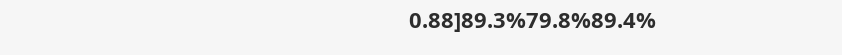0.88]89.3%79.8%89.4%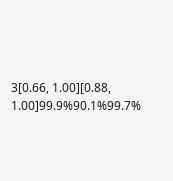3[0.66, 1.00][0.88, 1.00]99.9%90.1%99.7%